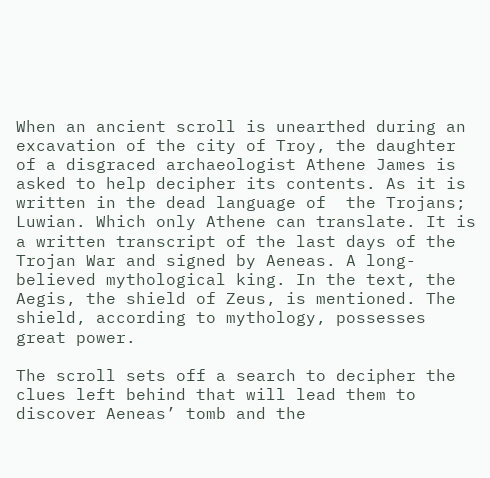When an ancient scroll is unearthed during an excavation of the city of Troy, the daughter of a disgraced archaeologist Athene James is asked to help decipher its contents. As it is written in the dead language of  the Trojans; Luwian. Which only Athene can translate. It is a written transcript of the last days of the Trojan War and signed by Aeneas. A long-believed mythological king. In the text, the Aegis, the shield of Zeus, is mentioned. The shield, according to mythology, possesses great power.

The scroll sets off a search to decipher the clues left behind that will lead them to discover Aeneas’ tomb and the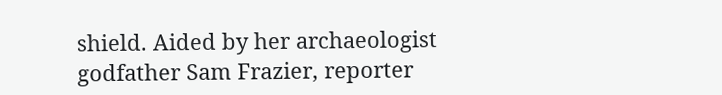shield. Aided by her archaeologist godfather Sam Frazier, reporter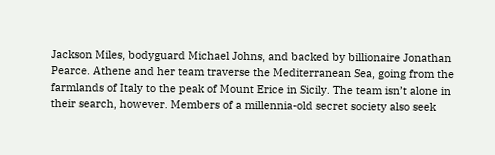Jackson Miles, bodyguard Michael Johns, and backed by billionaire Jonathan Pearce. Athene and her team traverse the Mediterranean Sea, going from the farmlands of Italy to the peak of Mount Erice in Sicily. The team isn’t alone in their search, however. Members of a millennia-old secret society also seek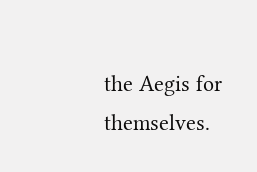the Aegis for themselves.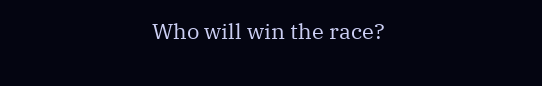Who will win the race?